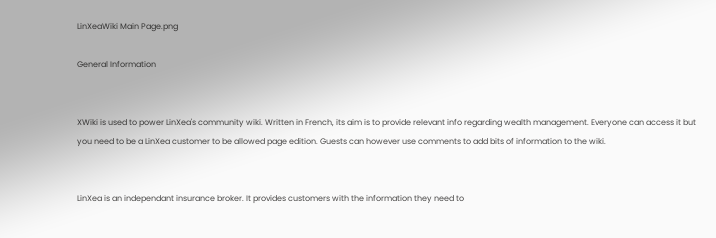LinXeaWiki Main Page.png

General Information


XWiki is used to power LinXea's community wiki. Written in French, its aim is to provide relevant info regarding wealth management. Everyone can access it but you need to be a LinXea customer to be allowed page edition. Guests can however use comments to add bits of information to the wiki.


LinXea is an independant insurance broker. It provides customers with the information they need to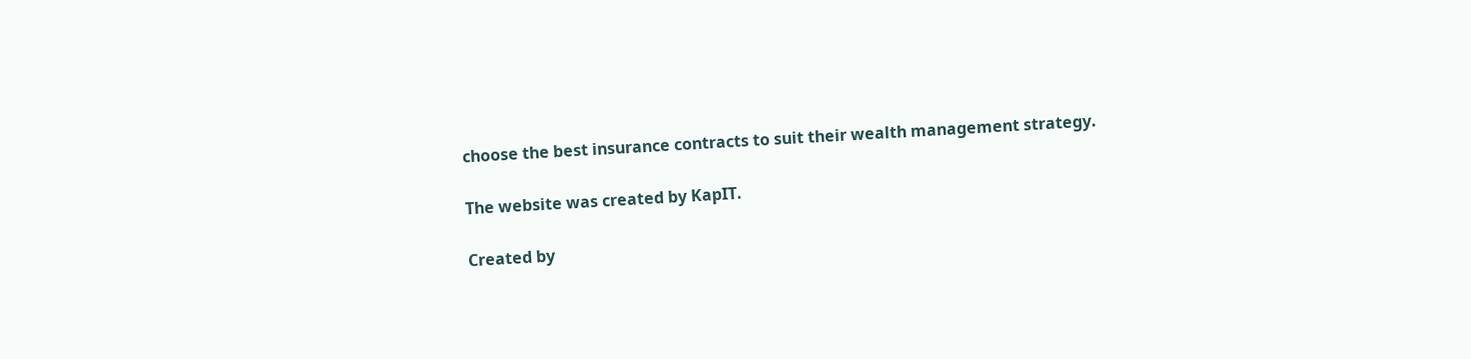choose the best insurance contracts to suit their wealth management strategy.

The website was created by KapIT.

Created by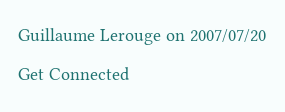Guillaume Lerouge on 2007/07/20

Get Connected